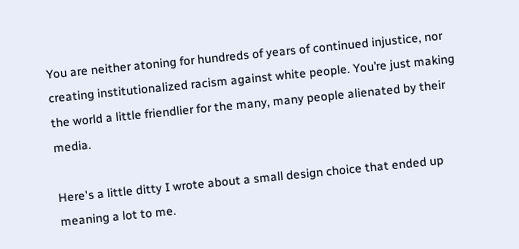You are neither atoning for hundreds of years of continued injustice, nor creating institutionalized racism against white people. You’re just making the world a little friendlier for the many, many people alienated by their media.

Here's a little ditty I wrote about a small design choice that ended up meaning a lot to me.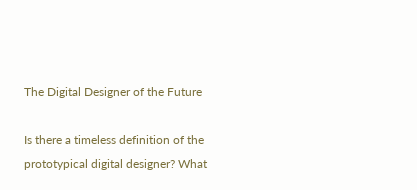The Digital Designer of the Future

Is there a timeless definition of the prototypical digital designer? What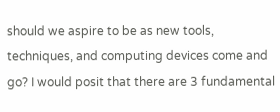should we aspire to be as new tools, techniques, and computing devices come and go? I would posit that there are 3 fundamental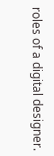roles of a digital designer.